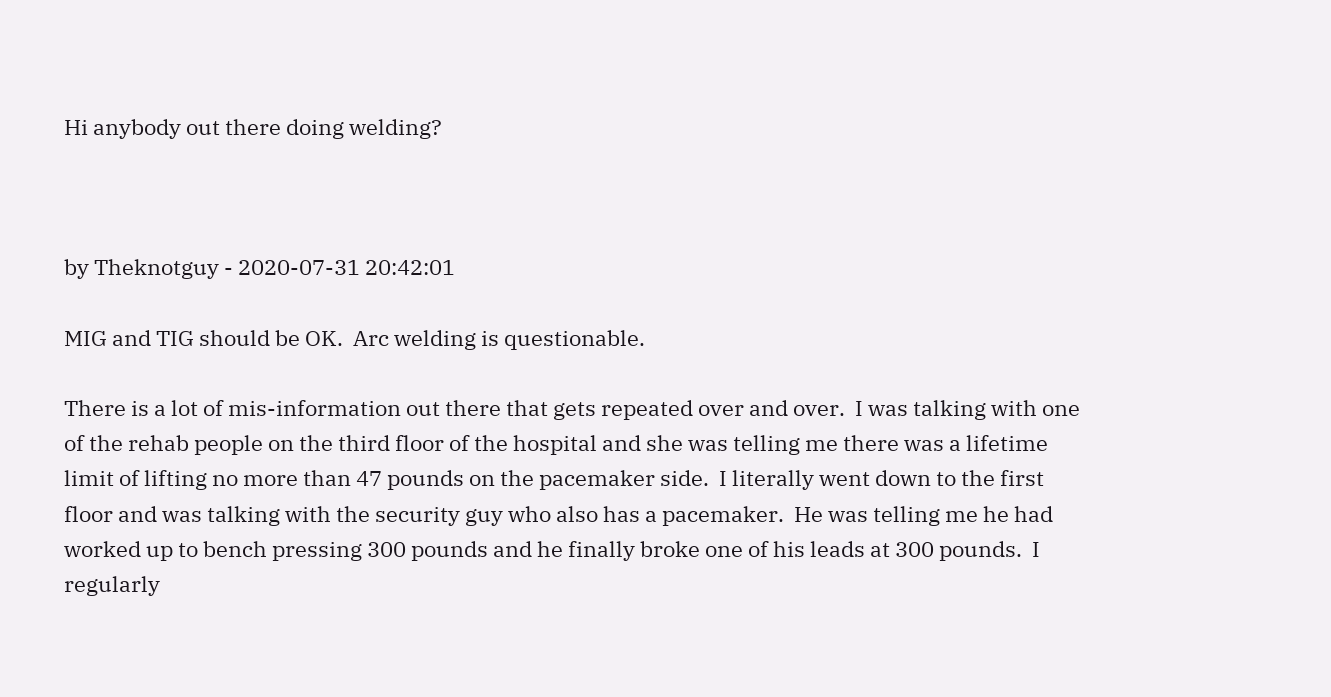Hi anybody out there doing welding?



by Theknotguy - 2020-07-31 20:42:01

MIG and TIG should be OK.  Arc welding is questionable.

There is a lot of mis-information out there that gets repeated over and over.  I was talking with one of the rehab people on the third floor of the hospital and she was telling me there was a lifetime limit of lifting no more than 47 pounds on the pacemaker side.  I literally went down to the first floor and was talking with the security guy who also has a pacemaker.  He was telling me he had worked up to bench pressing 300 pounds and he finally broke one of his leads at 300 pounds.  I regularly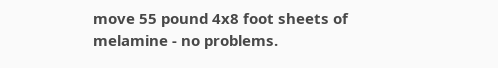move 55 pound 4x8 foot sheets of melamine - no problems.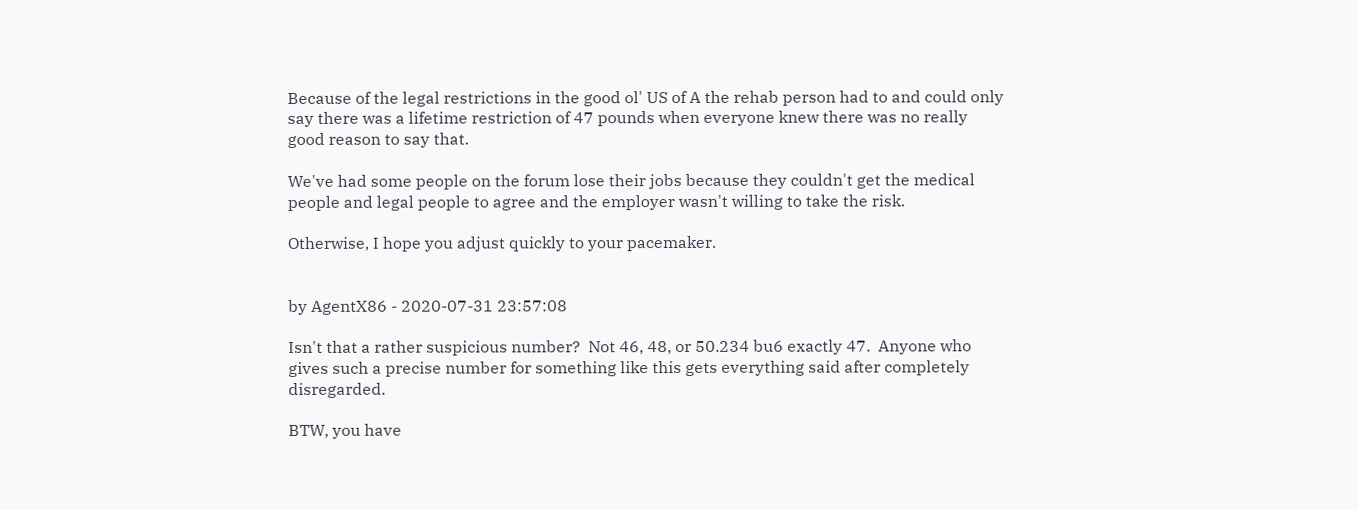Because of the legal restrictions in the good ol' US of A the rehab person had to and could only say there was a lifetime restriction of 47 pounds when everyone knew there was no really good reason to say that.

We've had some people on the forum lose their jobs because they couldn't get the medical people and legal people to agree and the employer wasn't willing to take the risk.

Otherwise, I hope you adjust quickly to your pacemaker.


by AgentX86 - 2020-07-31 23:57:08

Isn't that a rather suspicious number?  Not 46, 48, or 50.234 bu6 exactly 47.  Anyone who gives such a precise number for something like this gets everything said after completely disregarded.

BTW, you have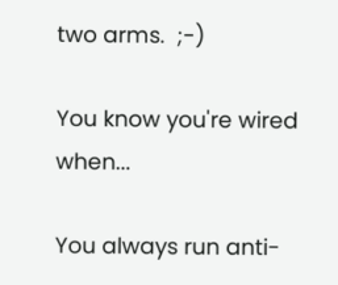two arms.  ;-)

You know you're wired when...

You always run anti-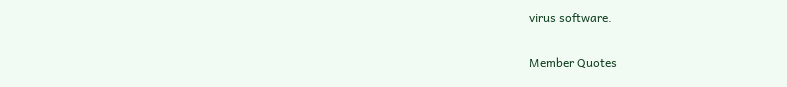virus software.

Member Quotes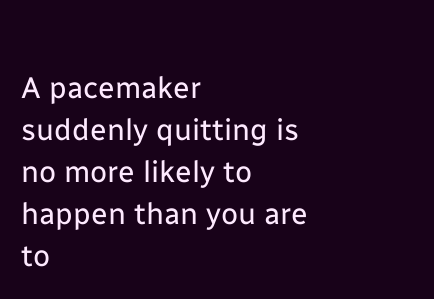A pacemaker suddenly quitting is no more likely to happen than you are to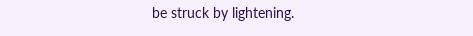be struck by lightening.